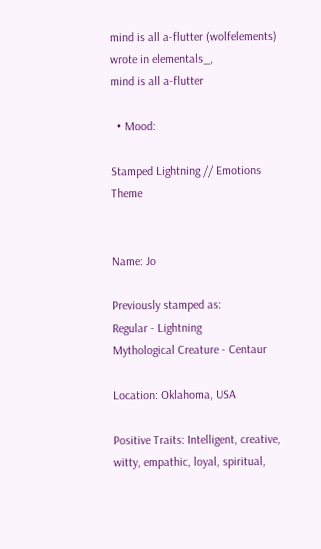mind is all a-flutter (wolfelements) wrote in elementals_,
mind is all a-flutter

  • Mood:

Stamped Lightning // Emotions Theme


Name: Jo

Previously stamped as:
Regular - Lightning
Mythological Creature - Centaur

Location: Oklahoma, USA

Positive Traits: Intelligent, creative, witty, empathic, loyal, spiritual,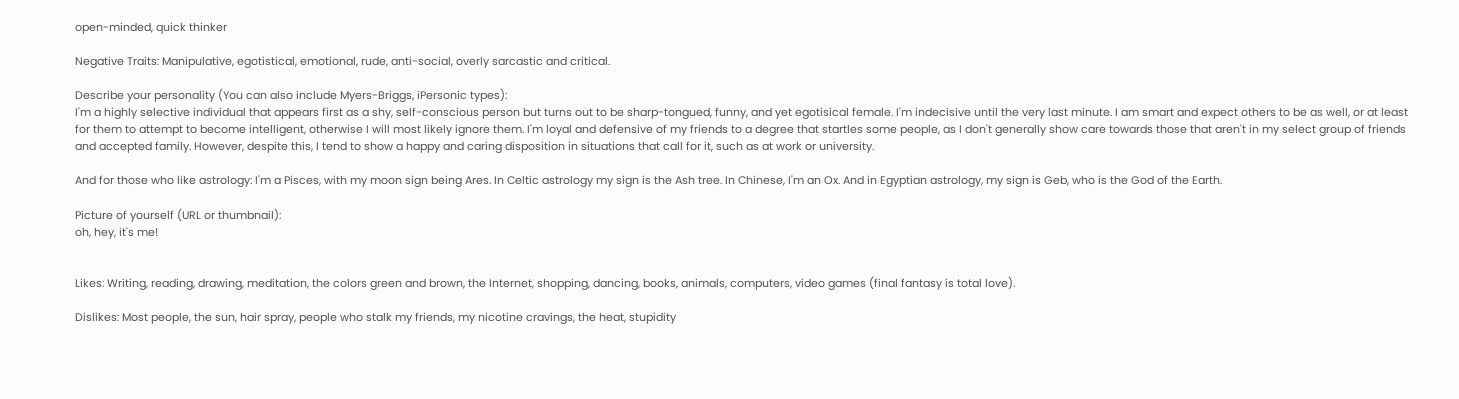open-minded, quick thinker

Negative Traits: Manipulative, egotistical, emotional, rude, anti-social, overly sarcastic and critical.

Describe your personality (You can also include Myers-Briggs, iPersonic types):
I'm a highly selective individual that appears first as a shy, self-conscious person but turns out to be sharp-tongued, funny, and yet egotisical female. I'm indecisive until the very last minute. I am smart and expect others to be as well, or at least for them to attempt to become intelligent, otherwise I will most likely ignore them. I'm loyal and defensive of my friends to a degree that startles some people, as I don't generally show care towards those that aren't in my select group of friends and accepted family. However, despite this, I tend to show a happy and caring disposition in situations that call for it, such as at work or university.

And for those who like astrology: I'm a Pisces, with my moon sign being Ares. In Celtic astrology my sign is the Ash tree. In Chinese, I'm an Ox. And in Egyptian astrology, my sign is Geb, who is the God of the Earth.

Picture of yourself (URL or thumbnail):
oh, hey, it's me!


Likes: Writing, reading, drawing, meditation, the colors green and brown, the Internet, shopping, dancing, books, animals, computers, video games (final fantasy is total love).

Dislikes: Most people, the sun, hair spray, people who stalk my friends, my nicotine cravings, the heat, stupidity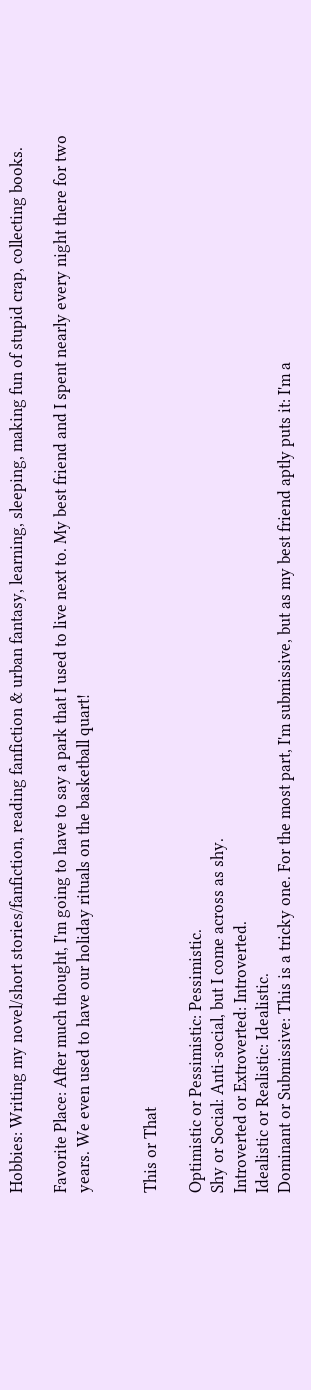Hobbies: Writing my novel/short stories/fanfiction, reading fanfiction & urban fantasy, learning, sleeping, making fun of stupid crap, collecting books.

Favorite Place: After much thought, I'm going to have to say a park that I used to live next to. My best friend and I spent nearly every night there for two years. We even used to have our holiday rituals on the basketball quart!


This or That

Optimistic or Pessimistic: Pessimistic.
Shy or Social: Anti-social, but I come across as shy.
Introverted or Extroverted: Introverted.
Idealistic or Realistic: Idealistic.
Dominant or Submissive: This is a tricky one. For the most part, I'm submissive, but as my best friend aptly puts it: I'm a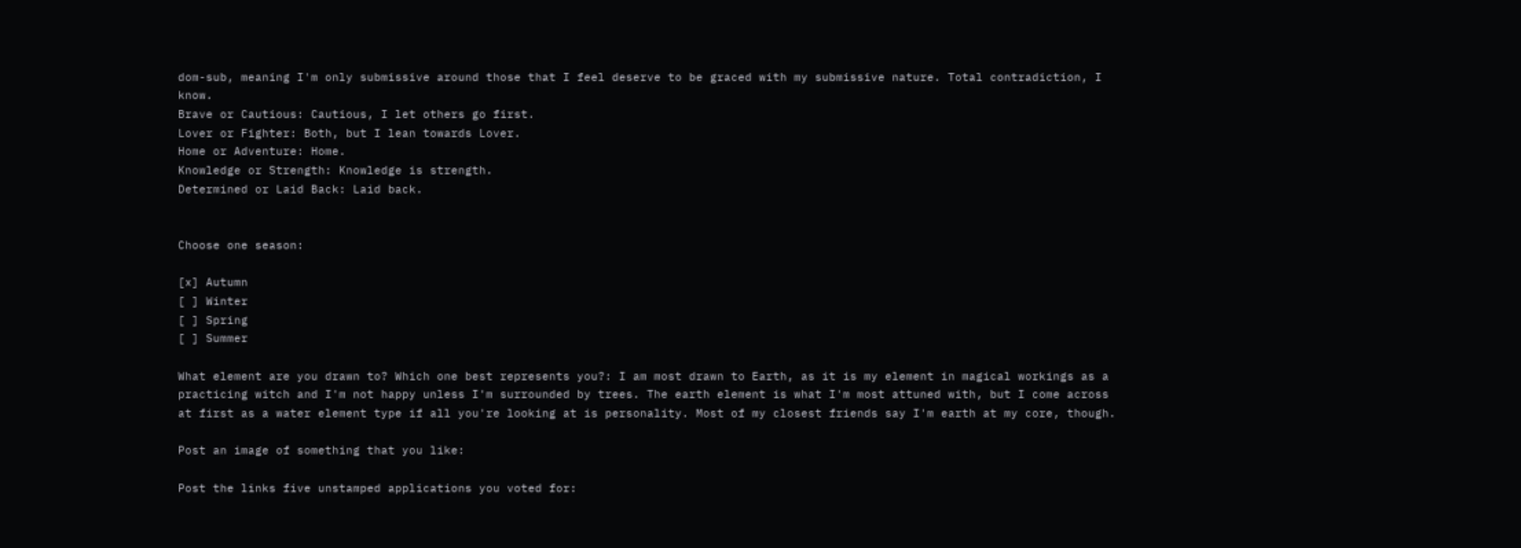dom-sub, meaning I'm only submissive around those that I feel deserve to be graced with my submissive nature. Total contradiction, I know.
Brave or Cautious: Cautious, I let others go first.
Lover or Fighter: Both, but I lean towards Lover.
Home or Adventure: Home.
Knowledge or Strength: Knowledge is strength.
Determined or Laid Back: Laid back.


Choose one season:

[x] Autumn
[ ] Winter
[ ] Spring
[ ] Summer

What element are you drawn to? Which one best represents you?: I am most drawn to Earth, as it is my element in magical workings as a practicing witch and I'm not happy unless I'm surrounded by trees. The earth element is what I'm most attuned with, but I come across at first as a water element type if all you're looking at is personality. Most of my closest friends say I'm earth at my core, though.

Post an image of something that you like:

Post the links five unstamped applications you voted for: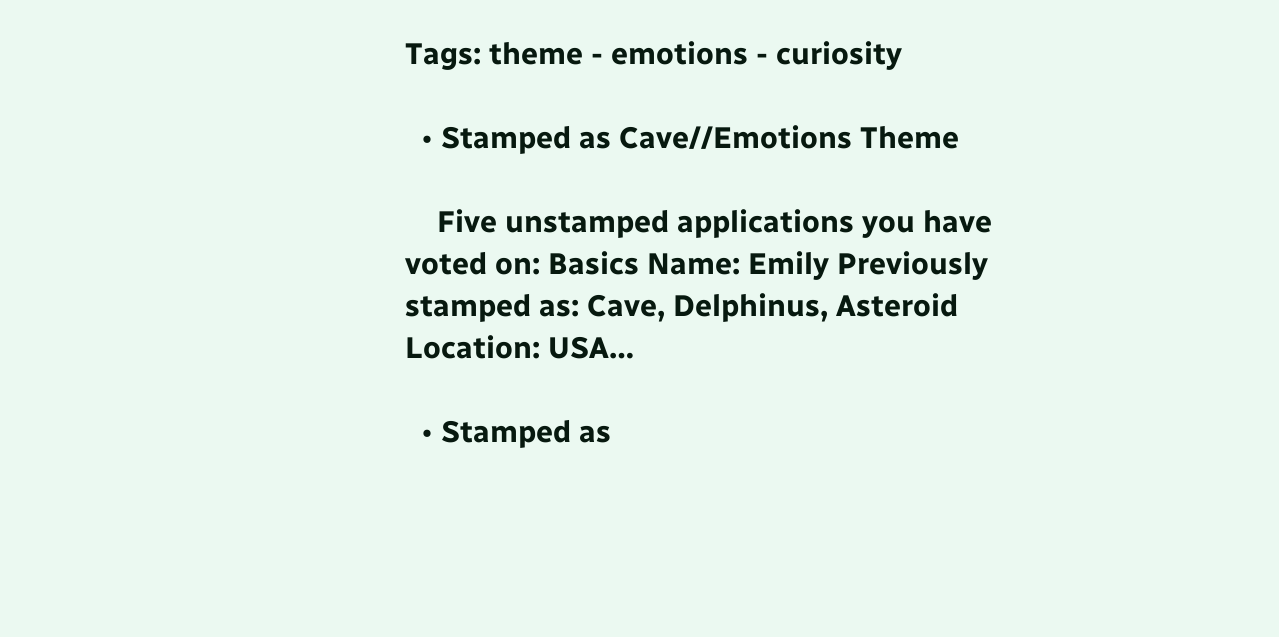Tags: theme - emotions - curiosity

  • Stamped as Cave//Emotions Theme

    Five unstamped applications you have voted on: Basics Name: Emily Previously stamped as: Cave, Delphinus, Asteroid Location: USA…

  • Stamped as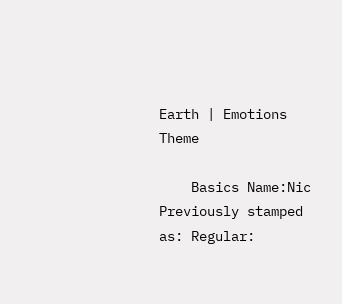Earth | Emotions Theme

    Basics Name:Nic Previously stamped as: Regular: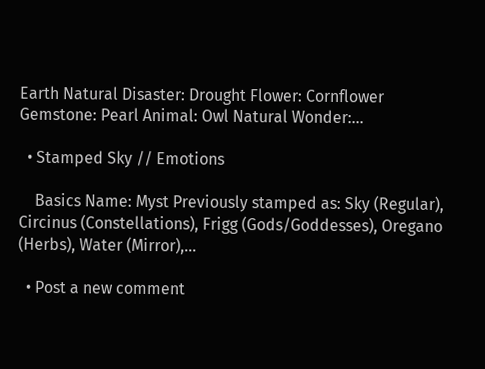Earth Natural Disaster: Drought Flower: Cornflower Gemstone: Pearl Animal: Owl Natural Wonder:…

  • Stamped Sky // Emotions

    Basics Name: Myst Previously stamped as: Sky (Regular), Circinus (Constellations), Frigg (Gods/Goddesses), Oregano (Herbs), Water (Mirror),…

  • Post a new comment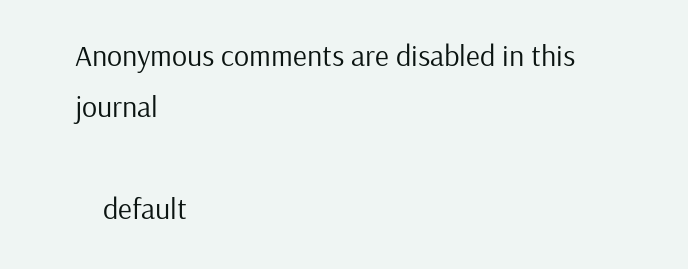Anonymous comments are disabled in this journal

    default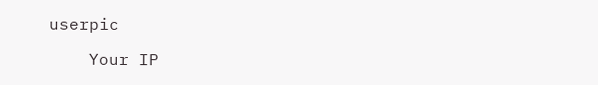userpic

    Your IP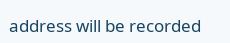address will be recorded